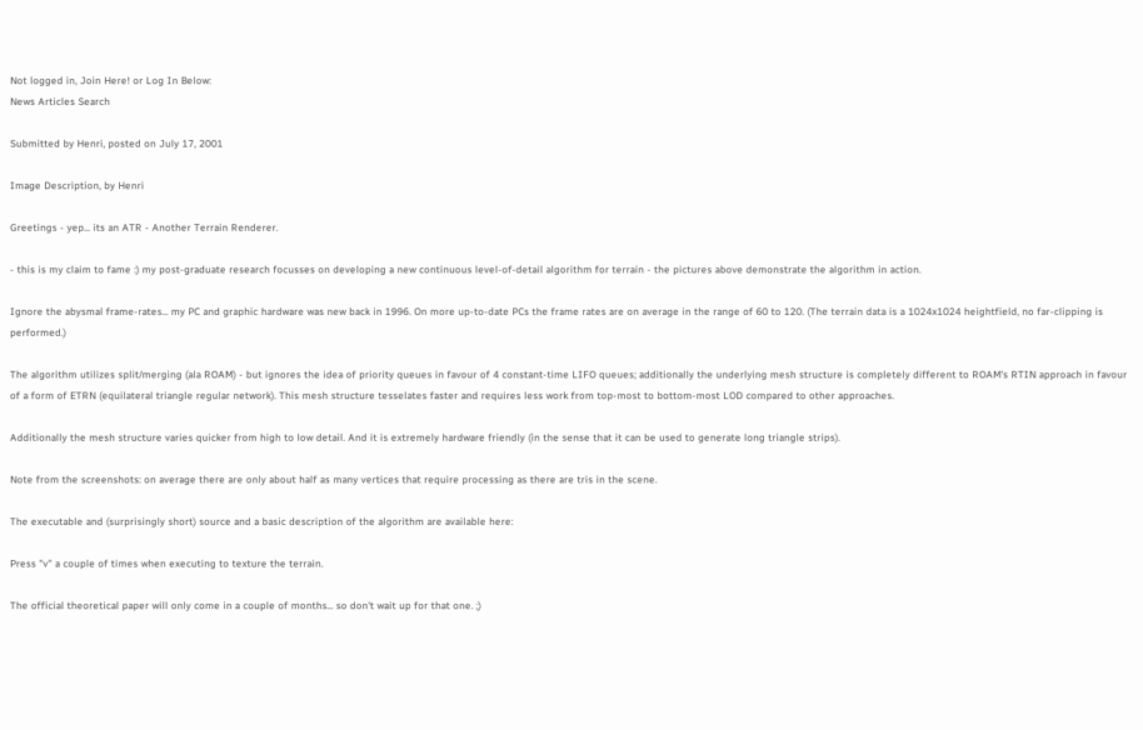Not logged in, Join Here! or Log In Below:
News Articles Search

Submitted by Henri, posted on July 17, 2001

Image Description, by Henri

Greetings - yep... its an ATR - Another Terrain Renderer.

- this is my claim to fame :) my post-graduate research focusses on developing a new continuous level-of-detail algorithm for terrain - the pictures above demonstrate the algorithm in action.

Ignore the abysmal frame-rates... my PC and graphic hardware was new back in 1996. On more up-to-date PCs the frame rates are on average in the range of 60 to 120. (The terrain data is a 1024x1024 heightfield, no far-clipping is performed.)

The algorithm utilizes split/merging (ala ROAM) - but ignores the idea of priority queues in favour of 4 constant-time LIFO queues; additionally the underlying mesh structure is completely different to ROAM's RTIN approach in favour of a form of ETRN (equilateral triangle regular network). This mesh structure tesselates faster and requires less work from top-most to bottom-most LOD compared to other approaches.

Additionally the mesh structure varies quicker from high to low detail. And it is extremely hardware friendly (in the sense that it can be used to generate long triangle strips).

Note from the screenshots: on average there are only about half as many vertices that require processing as there are tris in the scene.

The executable and (surprisingly short) source and a basic description of the algorithm are available here:

Press "v" a couple of times when executing to texture the terrain.

The official theoretical paper will only come in a couple of months... so don't wait up for that one. ;)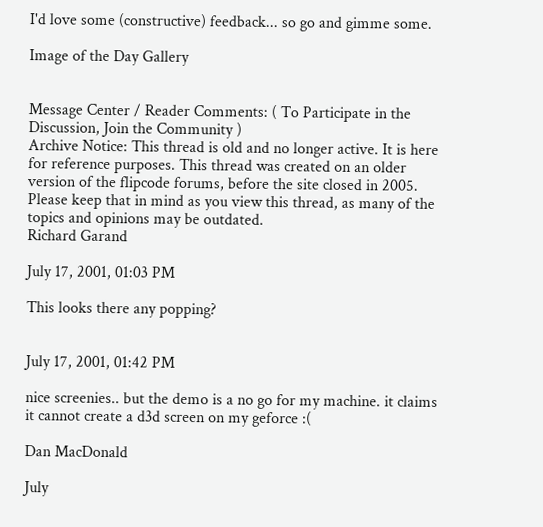I'd love some (constructive) feedback... so go and gimme some.

Image of the Day Gallery


Message Center / Reader Comments: ( To Participate in the Discussion, Join the Community )
Archive Notice: This thread is old and no longer active. It is here for reference purposes. This thread was created on an older version of the flipcode forums, before the site closed in 2005. Please keep that in mind as you view this thread, as many of the topics and opinions may be outdated.
Richard Garand

July 17, 2001, 01:03 PM

This looks there any popping?


July 17, 2001, 01:42 PM

nice screenies.. but the demo is a no go for my machine. it claims it cannot create a d3d screen on my geforce :(

Dan MacDonald

July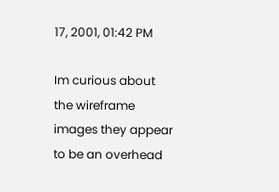17, 2001, 01:42 PM

Im curious about the wireframe images they appear to be an overhead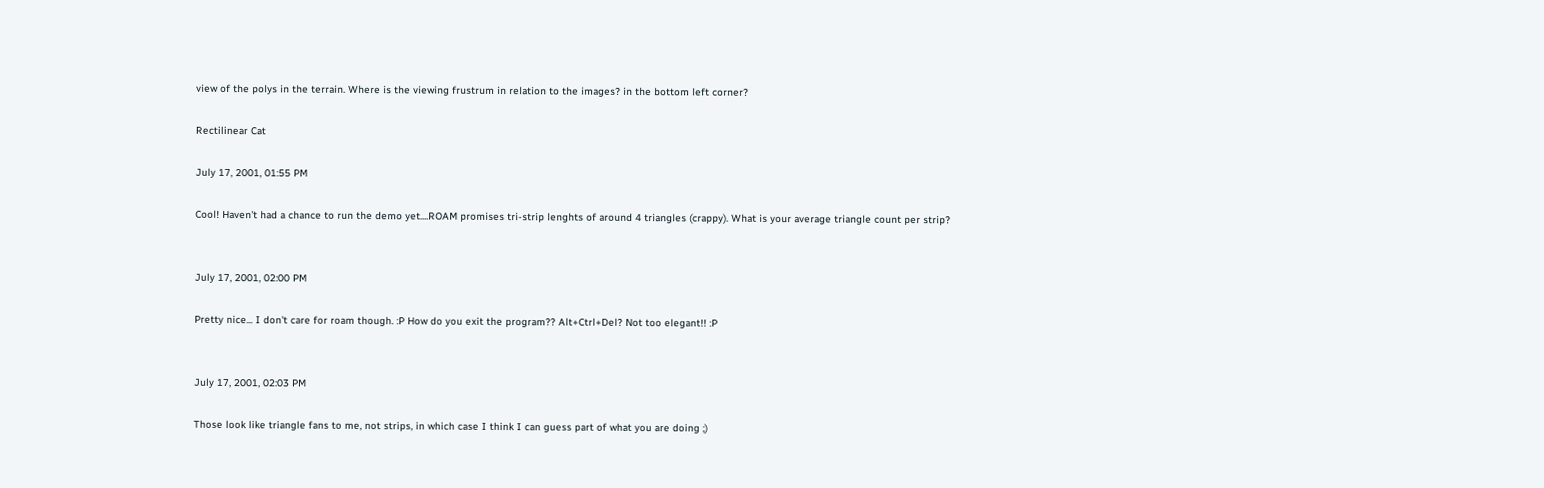view of the polys in the terrain. Where is the viewing frustrum in relation to the images? in the bottom left corner?

Rectilinear Cat

July 17, 2001, 01:55 PM

Cool! Haven't had a chance to run the demo yet....ROAM promises tri-strip lenghts of around 4 triangles (crappy). What is your average triangle count per strip?


July 17, 2001, 02:00 PM

Pretty nice... I don't care for roam though. :P How do you exit the program?? Alt+Ctrl+Del? Not too elegant!! :P


July 17, 2001, 02:03 PM

Those look like triangle fans to me, not strips, in which case I think I can guess part of what you are doing ;)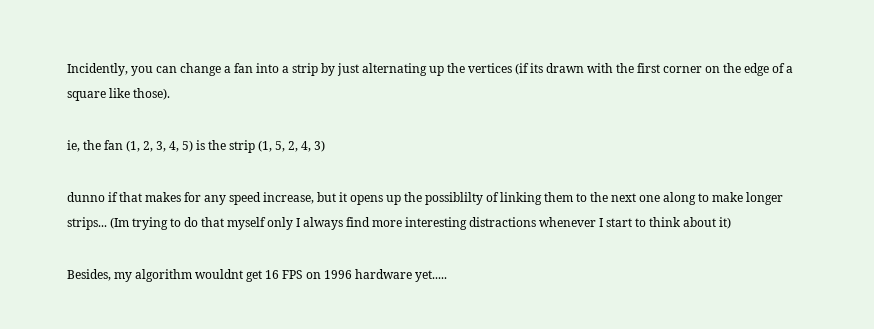Incidently, you can change a fan into a strip by just alternating up the vertices (if its drawn with the first corner on the edge of a square like those).

ie, the fan (1, 2, 3, 4, 5) is the strip (1, 5, 2, 4, 3)

dunno if that makes for any speed increase, but it opens up the possiblilty of linking them to the next one along to make longer strips... (Im trying to do that myself only I always find more interesting distractions whenever I start to think about it)

Besides, my algorithm wouldnt get 16 FPS on 1996 hardware yet.....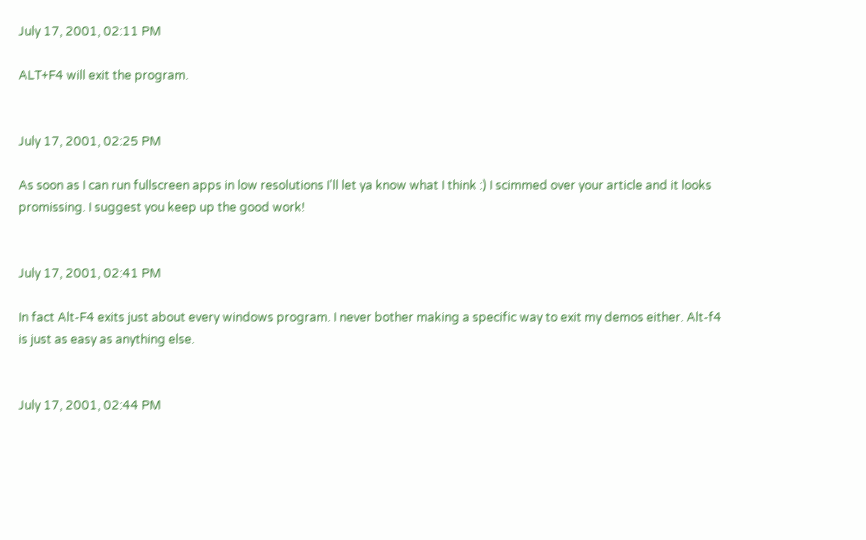July 17, 2001, 02:11 PM

ALT+F4 will exit the program.


July 17, 2001, 02:25 PM

As soon as I can run fullscreen apps in low resolutions I'll let ya know what I think :) I scimmed over your article and it looks promissing. I suggest you keep up the good work!


July 17, 2001, 02:41 PM

In fact Alt-F4 exits just about every windows program. I never bother making a specific way to exit my demos either. Alt-f4 is just as easy as anything else.


July 17, 2001, 02:44 PM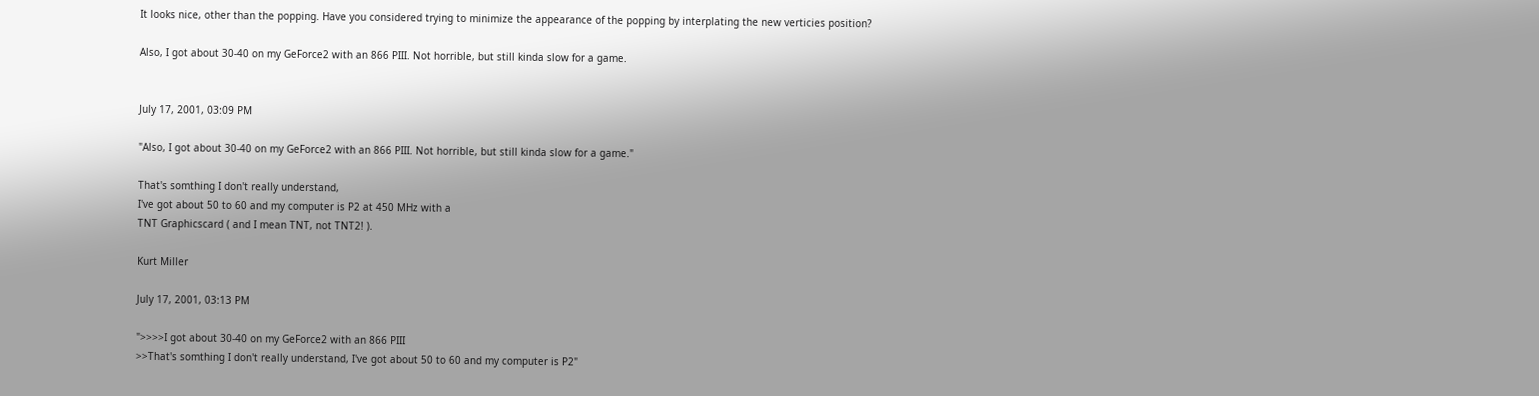It looks nice, other than the popping. Have you considered trying to minimize the appearance of the popping by interplating the new verticies position?

Also, I got about 30-40 on my GeForce2 with an 866 PIII. Not horrible, but still kinda slow for a game.


July 17, 2001, 03:09 PM

"Also, I got about 30-40 on my GeForce2 with an 866 PIII. Not horrible, but still kinda slow for a game."

That's somthing I don't really understand,
I've got about 50 to 60 and my computer is P2 at 450 MHz with a
TNT Graphicscard ( and I mean TNT, not TNT2! ).

Kurt Miller

July 17, 2001, 03:13 PM

">>>>I got about 30-40 on my GeForce2 with an 866 PIII
>>That's somthing I don't really understand, I've got about 50 to 60 and my computer is P2"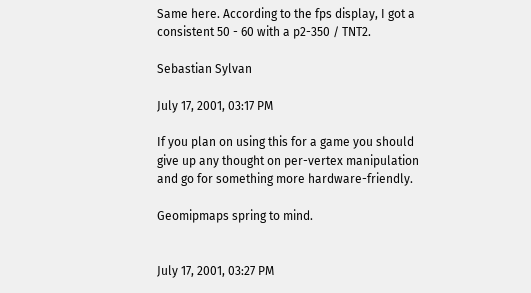Same here. According to the fps display, I got a consistent 50 - 60 with a p2-350 / TNT2.

Sebastian Sylvan

July 17, 2001, 03:17 PM

If you plan on using this for a game you should give up any thought on per-vertex manipulation and go for something more hardware-friendly.

Geomipmaps spring to mind.


July 17, 2001, 03:27 PM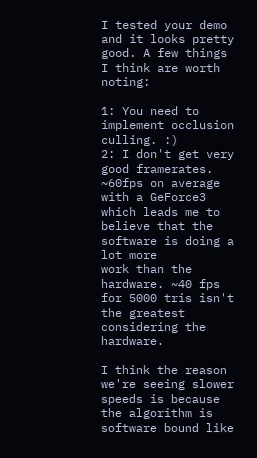I tested your demo and it looks pretty good. A few things I think are worth noting:

1: You need to implement occlusion culling. :)
2: I don't get very good framerates. ~60fps on average with a GeForce3
which leads me to believe that the software is doing a lot more
work than the hardware. ~40 fps for 5000 tris isn't the greatest
considering the hardware.

I think the reason we're seeing slower speeds is because the algorithm is software bound like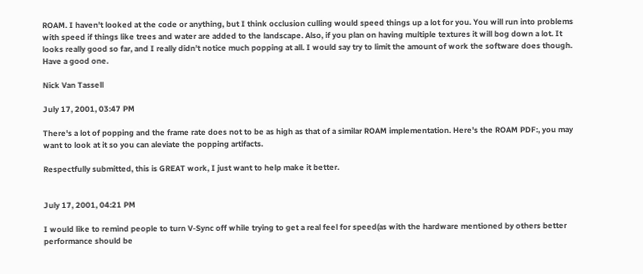ROAM. I haven't looked at the code or anything, but I think occlusion culling would speed things up a lot for you. You will run into problems with speed if things like trees and water are added to the landscape. Also, if you plan on having multiple textures it will bog down a lot. It looks really good so far, and I really didn't notice much popping at all. I would say try to limit the amount of work the software does though. Have a good one.

Nick Van Tassell

July 17, 2001, 03:47 PM

There's a lot of popping and the frame rate does not to be as high as that of a similar ROAM implementation. Here's the ROAM PDF:, you may want to look at it so you can aleviate the popping artifacts.

Respectfully submitted, this is GREAT work, I just want to help make it better.


July 17, 2001, 04:21 PM

I would like to remind people to turn V-Sync off while trying to get a real feel for speed(as with the hardware mentioned by others better performance should be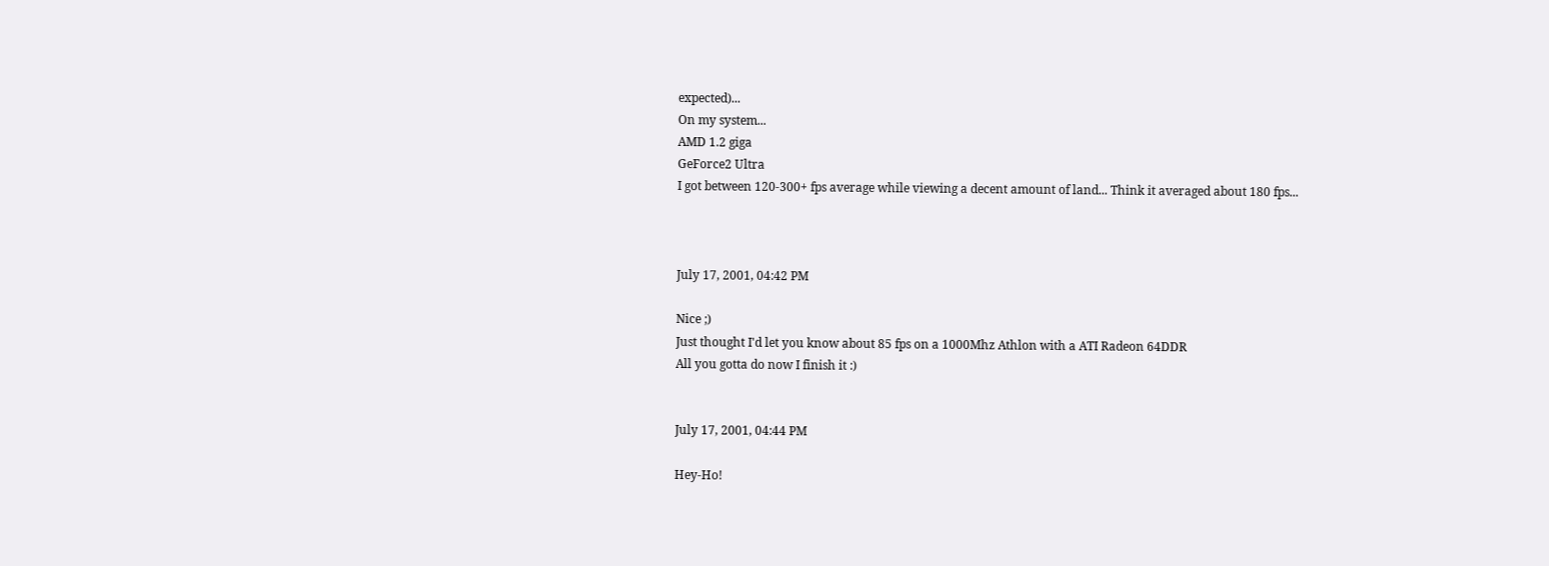expected)...
On my system...
AMD 1.2 giga
GeForce2 Ultra
I got between 120-300+ fps average while viewing a decent amount of land... Think it averaged about 180 fps...



July 17, 2001, 04:42 PM

Nice ;)
Just thought I'd let you know about 85 fps on a 1000Mhz Athlon with a ATI Radeon 64DDR
All you gotta do now I finish it :)


July 17, 2001, 04:44 PM

Hey-Ho!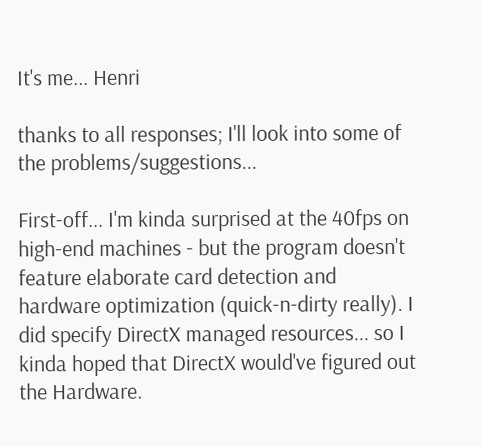It's me... Henri

thanks to all responses; I'll look into some of the problems/suggestions...

First-off... I'm kinda surprised at the 40fps on high-end machines - but the program doesn't feature elaborate card detection and hardware optimization (quick-n-dirty really). I did specify DirectX managed resources... so I kinda hoped that DirectX would've figured out the Hardware.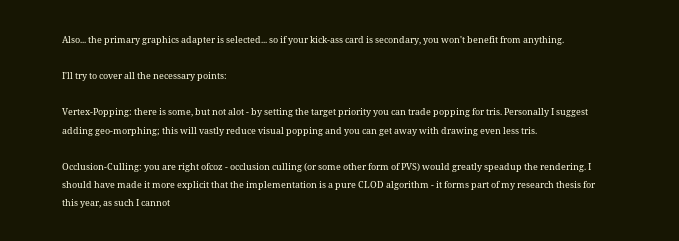Also... the primary graphics adapter is selected... so if your kick-ass card is secondary, you won't benefit from anything.

I'll try to cover all the necessary points:

Vertex-Popping: there is some, but not alot - by setting the target priority you can trade popping for tris. Personally I suggest adding geo-morphing; this will vastly reduce visual popping and you can get away with drawing even less tris.

Occlusion-Culling: you are right ofcoz - occlusion culling (or some other form of PVS) would greatly speadup the rendering. I should have made it more explicit that the implementation is a pure CLOD algorithm - it forms part of my research thesis for this year, as such I cannot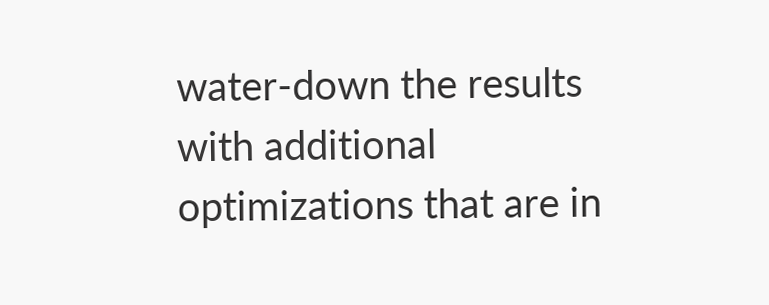water-down the results with additional optimizations that are in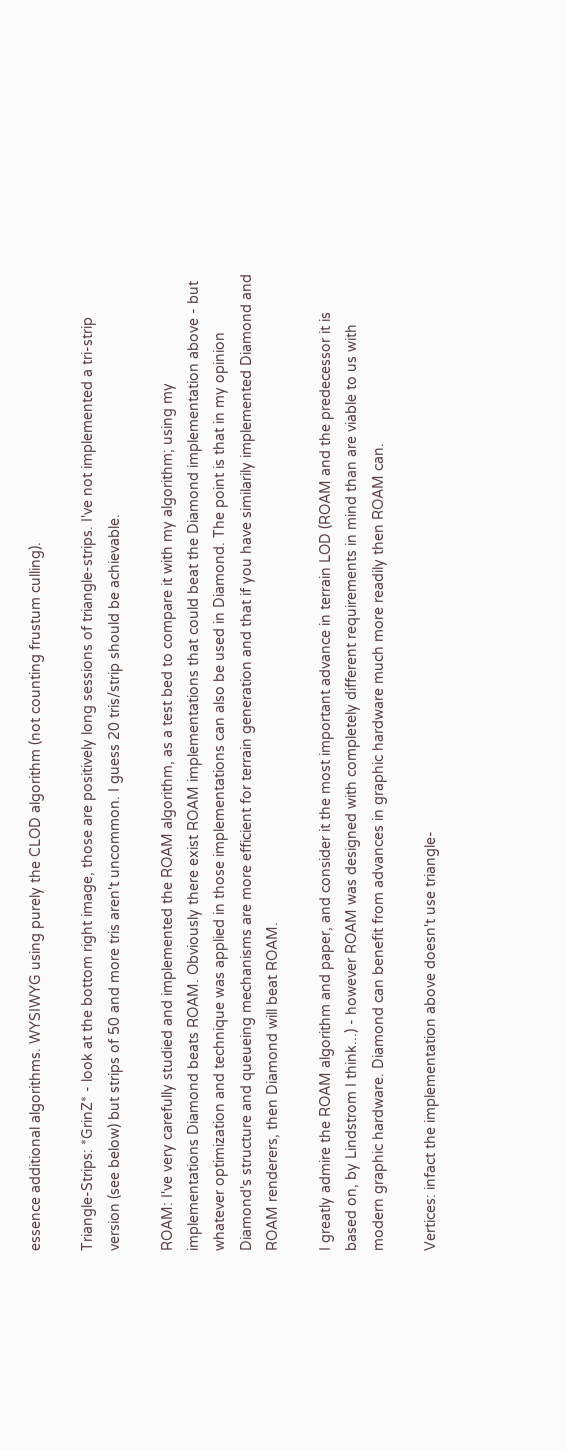essence additional algorithms. WYSIWYG using purely the CLOD algorithm (not counting frustum culling).

Triangle-Strips: *GrinZ* - look at the bottom right image, those are positively long sessions of triangle-strips. I've not implemented a tri-strip version (see below) but strips of 50 and more tris aren't uncommon. I guess 20 tris/strip should be achievable.

ROAM: I've very carefully studied and implemented the ROAM algorithm, as a test bed to compare it with my algorithm; using my implementations Diamond beats ROAM. Obviously there exist ROAM implementations that could beat the Diamond implementation above - but whatever optimization and technique was applied in those implementations can also be used in Diamond. The point is that in my opinion Diamond's structure and queueing mechanisms are more efficient for terrain generation and that if you have similarily implemented Diamond and ROAM renderers, then Diamond will beat ROAM.

I greatly admire the ROAM algorithm and paper, and consider it the most important advance in terrain LOD (ROAM and the predecessor it is based on, by Lindstrom I think...) - however ROAM was designed with completely different requirements in mind than are viable to us with modern graphic hardware. Diamond can benefit from advances in graphic hardware much more readily then ROAM can.

Vertices: infact the implementation above doesn't use triangle-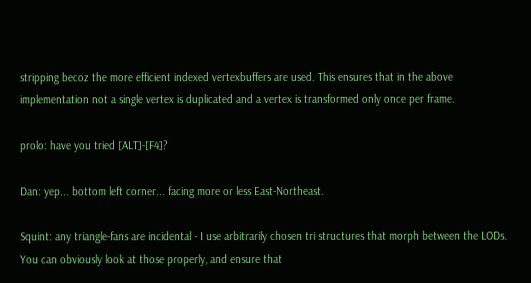stripping becoz the more efficient indexed vertexbuffers are used. This ensures that in the above implementation not a single vertex is duplicated and a vertex is transformed only once per frame.

prolo: have you tried [ALT]-[F4]?

Dan: yep... bottom left corner... facing more or less East-Northeast.

Squint: any triangle-fans are incidental - I use arbitrarily chosen tri structures that morph between the LODs. You can obviously look at those properly, and ensure that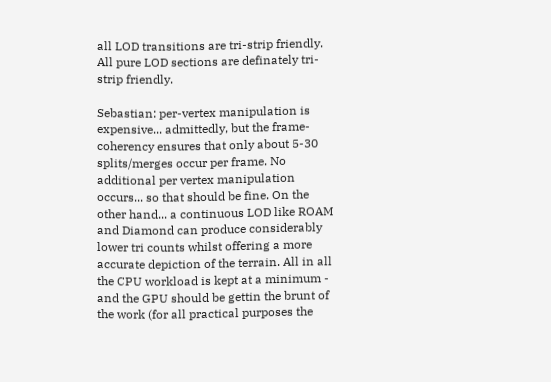all LOD transitions are tri-strip friendly. All pure LOD sections are definately tri-strip friendly.

Sebastian: per-vertex manipulation is expensive... admittedly, but the frame-coherency ensures that only about 5-30 splits/merges occur per frame. No additional per vertex manipulation occurs... so that should be fine. On the other hand... a continuous LOD like ROAM and Diamond can produce considerably lower tri counts whilst offering a more accurate depiction of the terrain. All in all the CPU workload is kept at a minimum - and the GPU should be gettin the brunt of the work (for all practical purposes the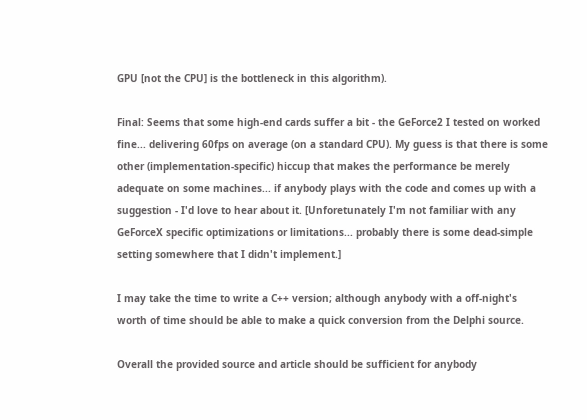GPU [not the CPU] is the bottleneck in this algorithm).

Final: Seems that some high-end cards suffer a bit - the GeForce2 I tested on worked fine... delivering 60fps on average (on a standard CPU). My guess is that there is some other (implementation-specific) hiccup that makes the performance be merely adequate on some machines... if anybody plays with the code and comes up with a suggestion - I'd love to hear about it. [Unforetunately I'm not familiar with any GeForceX specific optimizations or limitations... probably there is some dead-simple setting somewhere that I didn't implement.]

I may take the time to write a C++ version; although anybody with a off-night's worth of time should be able to make a quick conversion from the Delphi source.

Overall the provided source and article should be sufficient for anybody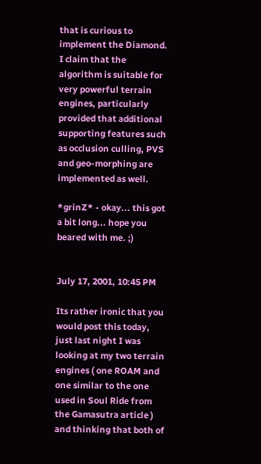that is curious to implement the Diamond. I claim that the algorithm is suitable for very powerful terrain engines, particularly provided that additional supporting features such as occlusion culling, PVS and geo-morphing are implemented as well.

*grinZ* - okay... this got a bit long... hope you beared with me. ;)


July 17, 2001, 10:45 PM

Its rather ironic that you would post this today, just last night I was looking at my two terrain engines ( one ROAM and one similar to the one used in Soul Ride from the Gamasutra article ) and thinking that both of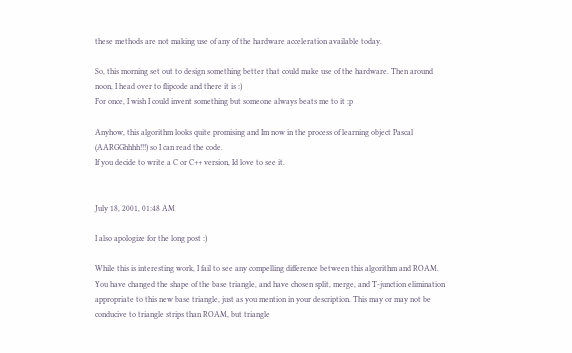these methods are not making use of any of the hardware acceleration available today.

So, this morning set out to design something better that could make use of the hardware. Then around noon, I head over to flipcode and there it is :)
For once, I wish I could invent something but someone always beats me to it :p

Anyhow, this algorithm looks quite promising and Im now in the process of learning object Pascal (AARGGhhhh!!!) so I can read the code.
If you decide to write a C or C++ version, Id love to see it.


July 18, 2001, 01:48 AM

I also apologize for the long post :)

While this is interesting work, I fail to see any compelling difference between this algorithm and ROAM. You have changed the shape of the base triangle, and have chosen split, merge, and T-junction elimination appropriate to this new base triangle, just as you mention in your description. This may or may not be conducive to triangle strips than ROAM, but triangle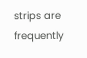strips are frequently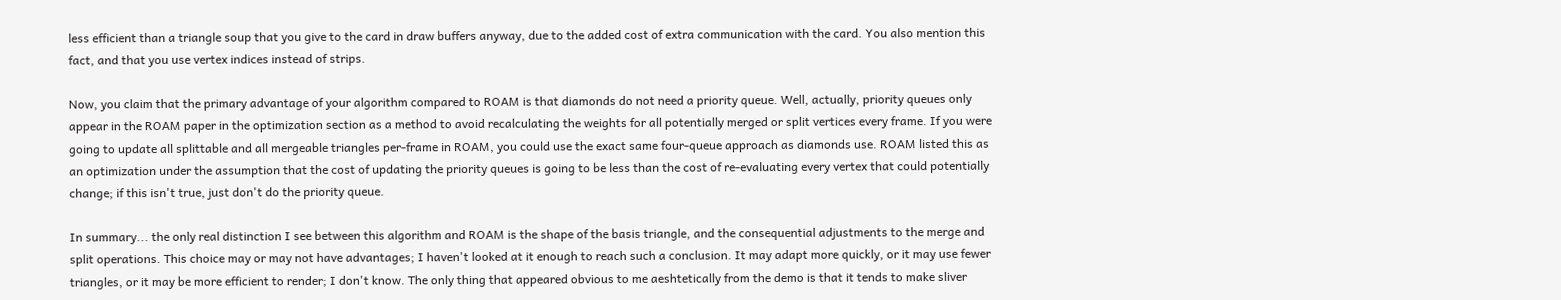less efficient than a triangle soup that you give to the card in draw buffers anyway, due to the added cost of extra communication with the card. You also mention this fact, and that you use vertex indices instead of strips.

Now, you claim that the primary advantage of your algorithm compared to ROAM is that diamonds do not need a priority queue. Well, actually, priority queues only appear in the ROAM paper in the optimization section as a method to avoid recalculating the weights for all potentially merged or split vertices every frame. If you were going to update all splittable and all mergeable triangles per-frame in ROAM, you could use the exact same four-queue approach as diamonds use. ROAM listed this as an optimization under the assumption that the cost of updating the priority queues is going to be less than the cost of re-evaluating every vertex that could potentially change; if this isn't true, just don't do the priority queue.

In summary... the only real distinction I see between this algorithm and ROAM is the shape of the basis triangle, and the consequential adjustments to the merge and split operations. This choice may or may not have advantages; I haven't looked at it enough to reach such a conclusion. It may adapt more quickly, or it may use fewer triangles, or it may be more efficient to render; I don't know. The only thing that appeared obvious to me aeshtetically from the demo is that it tends to make sliver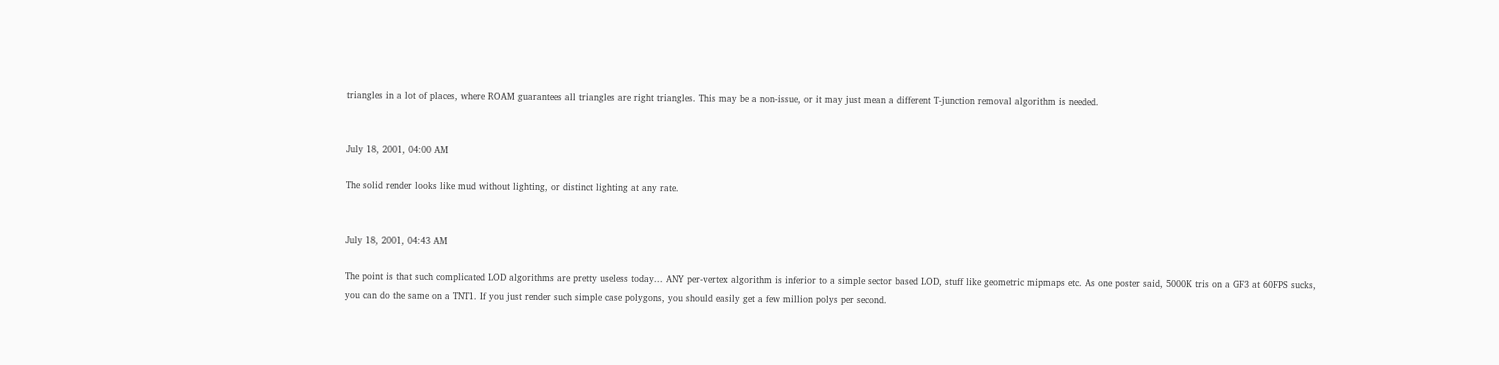triangles in a lot of places, where ROAM guarantees all triangles are right triangles. This may be a non-issue, or it may just mean a different T-junction removal algorithm is needed.


July 18, 2001, 04:00 AM

The solid render looks like mud without lighting, or distinct lighting at any rate.


July 18, 2001, 04:43 AM

The point is that such complicated LOD algorithms are pretty useless today... ANY per-vertex algorithm is inferior to a simple sector based LOD, stuff like geometric mipmaps etc. As one poster said, 5000K tris on a GF3 at 60FPS sucks, you can do the same on a TNT1. If you just render such simple case polygons, you should easily get a few million polys per second.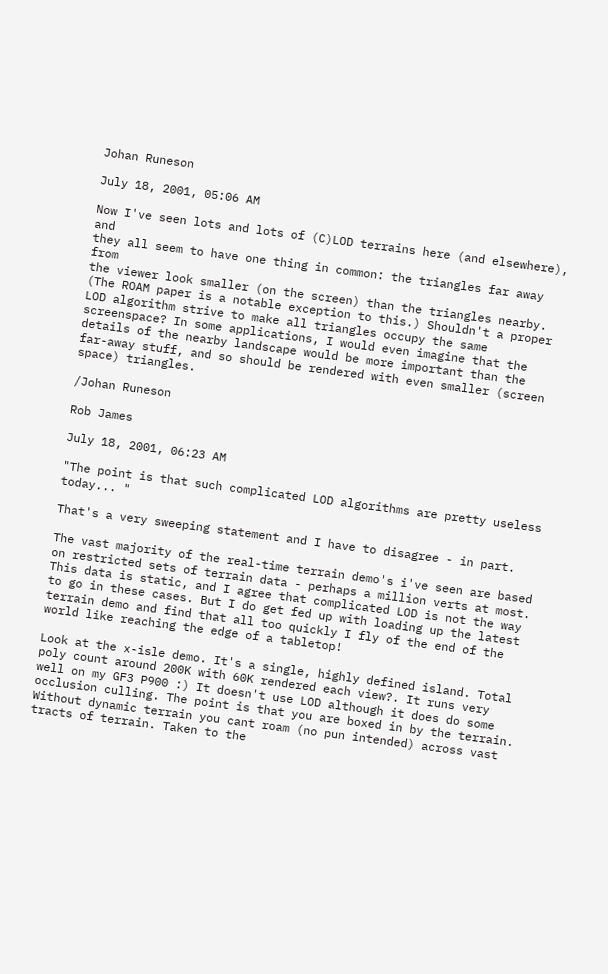Johan Runeson

July 18, 2001, 05:06 AM

Now I've seen lots and lots of (C)LOD terrains here (and elsewhere), and
they all seem to have one thing in common: the triangles far away from
the viewer look smaller (on the screen) than the triangles nearby.
(The ROAM paper is a notable exception to this.) Shouldn't a proper
LOD algorithm strive to make all triangles occupy the same
screenspace? In some applications, I would even imagine that the
details of the nearby landscape would be more important than the
far-away stuff, and so should be rendered with even smaller (screen
space) triangles.

/Johan Runeson

Rob James

July 18, 2001, 06:23 AM

"The point is that such complicated LOD algorithms are pretty useless today... "

That's a very sweeping statement and I have to disagree - in part.

The vast majority of the real-time terrain demo's i've seen are based on restricted sets of terrain data - perhaps a million verts at most. This data is static, and I agree that complicated LOD is not the way to go in these cases. But I do get fed up with loading up the latest terrain demo and find that all too quickly I fly of the end of the world like reaching the edge of a tabletop!

Look at the x-isle demo. It's a single, highly defined island. Total poly count around 200K with 60K rendered each view?. It runs very well on my GF3 P900 :) It doesn't use LOD although it does do some occlusion culling. The point is that you are boxed in by the terrain. Without dynamic terrain you cant roam (no pun intended) across vast tracts of terrain. Taken to the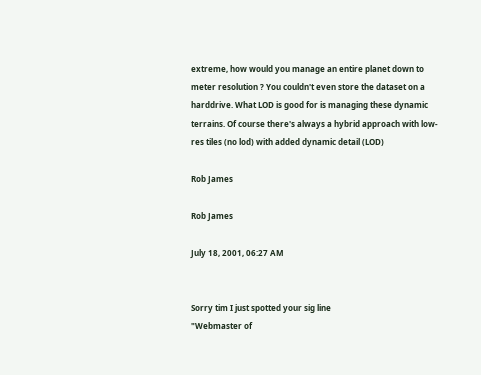extreme, how would you manage an entire planet down to meter resolution ? You couldn't even store the dataset on a harddrive. What LOD is good for is managing these dynamic terrains. Of course there's always a hybrid approach with low-res tiles (no lod) with added dynamic detail (LOD)

Rob James

Rob James

July 18, 2001, 06:27 AM


Sorry tim I just spotted your sig line
"Webmaster of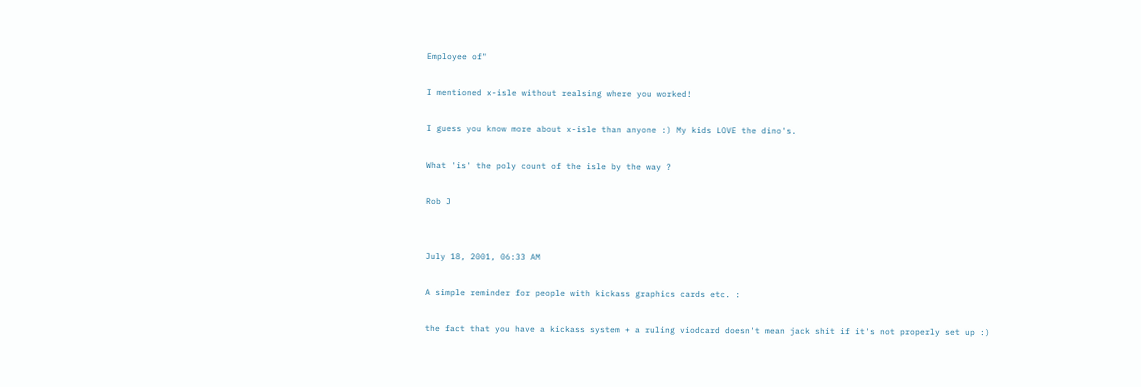Employee of"

I mentioned x-isle without realsing where you worked!

I guess you know more about x-isle than anyone :) My kids LOVE the dino's.

What 'is' the poly count of the isle by the way ?

Rob J


July 18, 2001, 06:33 AM

A simple reminder for people with kickass graphics cards etc. :

the fact that you have a kickass system + a ruling viodcard doesn't mean jack shit if it's not properly set up :)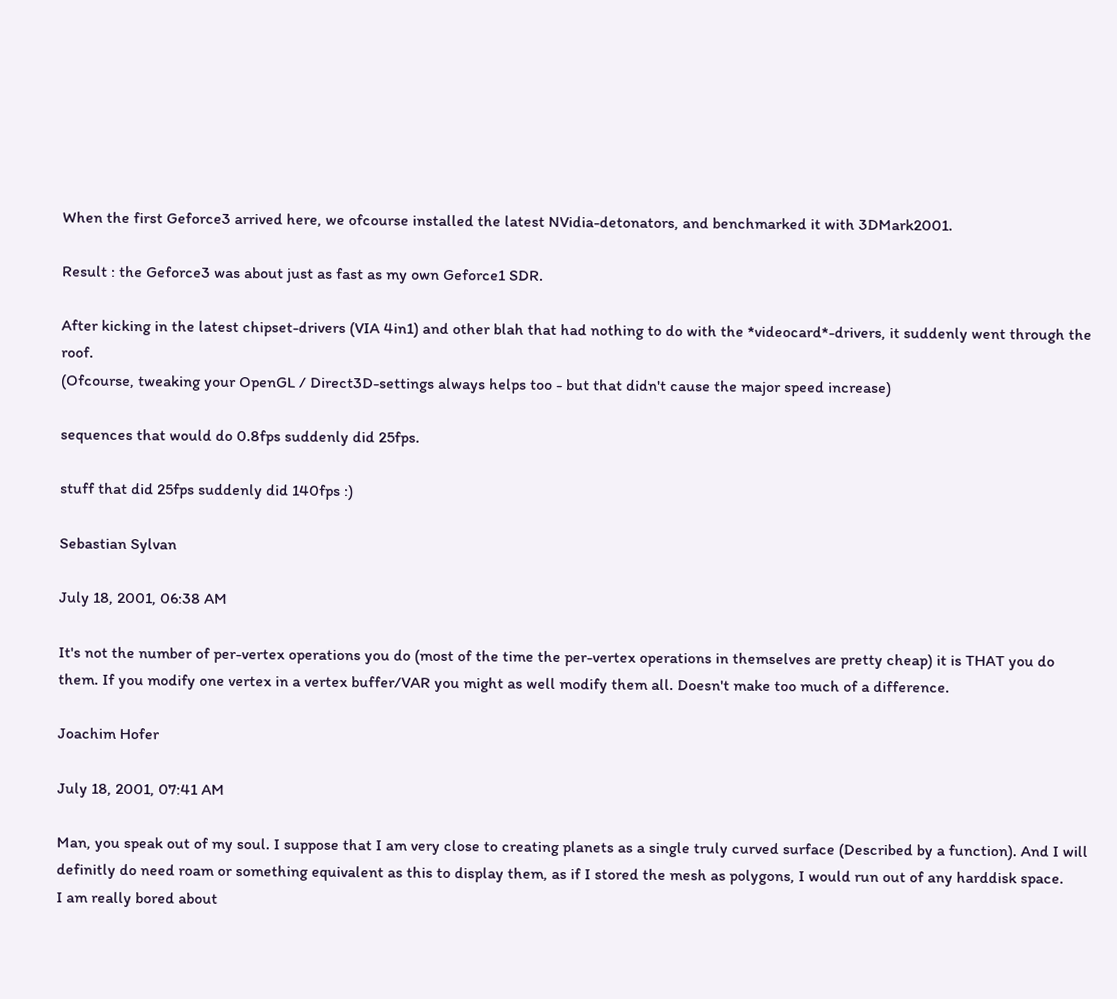When the first Geforce3 arrived here, we ofcourse installed the latest NVidia-detonators, and benchmarked it with 3DMark2001.

Result : the Geforce3 was about just as fast as my own Geforce1 SDR.

After kicking in the latest chipset-drivers (VIA 4in1) and other blah that had nothing to do with the *videocard*-drivers, it suddenly went through the roof.
(Ofcourse, tweaking your OpenGL / Direct3D-settings always helps too - but that didn't cause the major speed increase)

sequences that would do 0.8fps suddenly did 25fps.

stuff that did 25fps suddenly did 140fps :)

Sebastian Sylvan

July 18, 2001, 06:38 AM

It's not the number of per-vertex operations you do (most of the time the per-vertex operations in themselves are pretty cheap) it is THAT you do them. If you modify one vertex in a vertex buffer/VAR you might as well modify them all. Doesn't make too much of a difference.

Joachim Hofer

July 18, 2001, 07:41 AM

Man, you speak out of my soul. I suppose that I am very close to creating planets as a single truly curved surface (Described by a function). And I will definitly do need roam or something equivalent as this to display them, as if I stored the mesh as polygons, I would run out of any harddisk space.
I am really bored about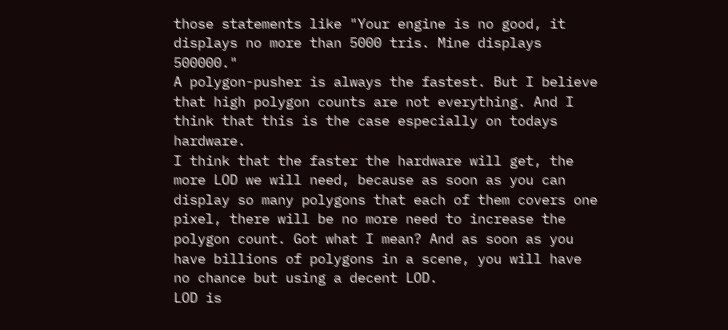those statements like "Your engine is no good, it displays no more than 5000 tris. Mine displays 500000."
A polygon-pusher is always the fastest. But I believe that high polygon counts are not everything. And I think that this is the case especially on todays hardware.
I think that the faster the hardware will get, the more LOD we will need, because as soon as you can display so many polygons that each of them covers one pixel, there will be no more need to increase the polygon count. Got what I mean? And as soon as you have billions of polygons in a scene, you will have no chance but using a decent LOD.
LOD is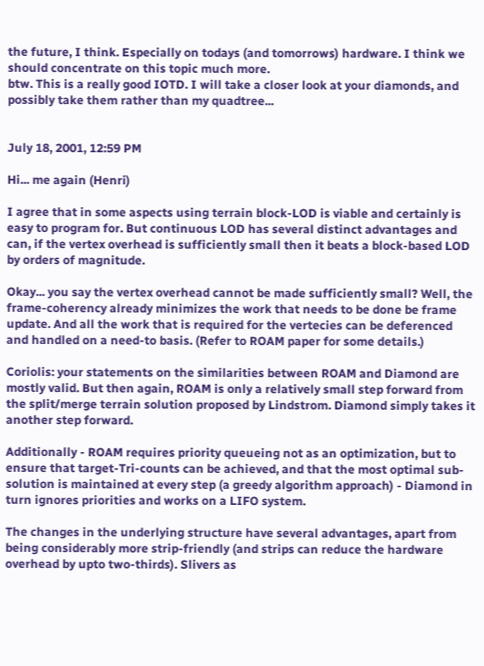the future, I think. Especially on todays (and tomorrows) hardware. I think we should concentrate on this topic much more.
btw. This is a really good IOTD. I will take a closer look at your diamonds, and possibly take them rather than my quadtree...


July 18, 2001, 12:59 PM

Hi... me again (Henri)

I agree that in some aspects using terrain block-LOD is viable and certainly is easy to program for. But continuous LOD has several distinct advantages and can, if the vertex overhead is sufficiently small then it beats a block-based LOD by orders of magnitude.

Okay... you say the vertex overhead cannot be made sufficiently small? Well, the frame-coherency already minimizes the work that needs to be done be frame update. And all the work that is required for the vertecies can be deferenced and handled on a need-to basis. (Refer to ROAM paper for some details.)

Coriolis: your statements on the similarities between ROAM and Diamond are mostly valid. But then again, ROAM is only a relatively small step forward from the split/merge terrain solution proposed by Lindstrom. Diamond simply takes it another step forward.

Additionally - ROAM requires priority queueing not as an optimization, but to ensure that target-Tri-counts can be achieved, and that the most optimal sub-solution is maintained at every step (a greedy algorithm approach) - Diamond in turn ignores priorities and works on a LIFO system.

The changes in the underlying structure have several advantages, apart from being considerably more strip-friendly (and strips can reduce the hardware overhead by upto two-thirds). Slivers as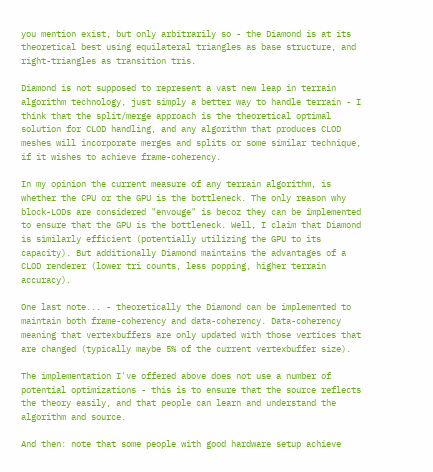you mention exist, but only arbitrarily so - the Diamond is at its theoretical best using equilateral triangles as base structure, and right-triangles as transition tris.

Diamond is not supposed to represent a vast new leap in terrain algorithm technology, just simply a better way to handle terrain - I think that the split/merge approach is the theoretical optimal solution for CLOD handling, and any algorithm that produces CLOD meshes will incorporate merges and splits or some similar technique, if it wishes to achieve frame-coherency.

In my opinion the current measure of any terrain algorithm, is whether the CPU or the GPU is the bottleneck. The only reason why block-LODs are considered "envouge" is becoz they can be implemented to ensure that the GPU is the bottleneck. Well, I claim that Diamond is similarly efficient (potentially utilizing the GPU to its capacity). But additionally Diamond maintains the advantages of a CLOD renderer (lower tri counts, less popping, higher terrain accuracy).

One last note... - theoretically the Diamond can be implemented to maintain both frame-coherency and data-coherency. Data-coherency meaning that vertexbuffers are only updated with those vertices that are changed (typically maybe 5% of the current vertexbuffer size).

The implementation I've offered above does not use a number of potential optimizations - this is to ensure that the source reflects the theory easily, and that people can learn and understand the algorithm and source.

And then: note that some people with good hardware setup achieve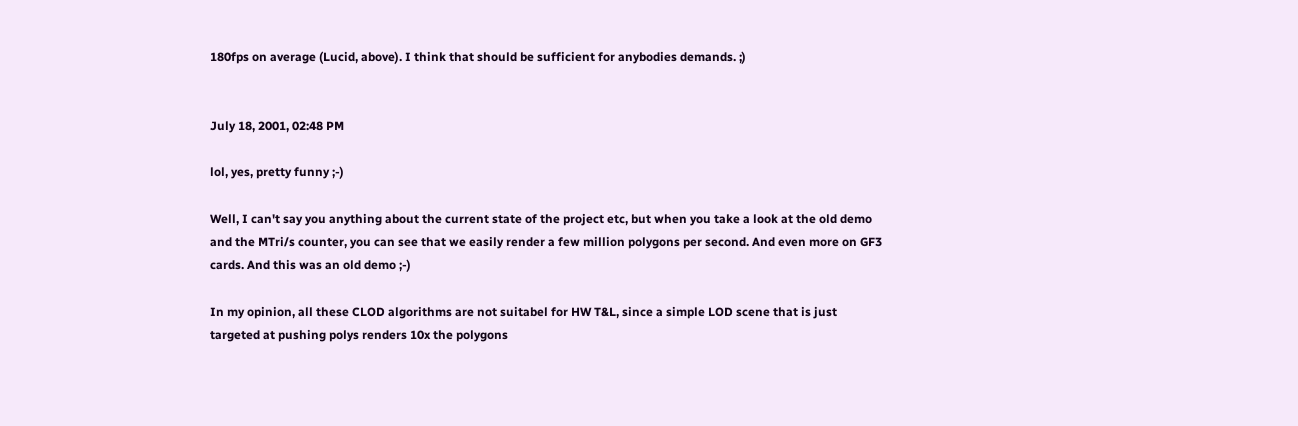180fps on average (Lucid, above). I think that should be sufficient for anybodies demands. ;)


July 18, 2001, 02:48 PM

lol, yes, pretty funny ;-)

Well, I can't say you anything about the current state of the project etc, but when you take a look at the old demo and the MTri/s counter, you can see that we easily render a few million polygons per second. And even more on GF3 cards. And this was an old demo ;-)

In my opinion, all these CLOD algorithms are not suitabel for HW T&L, since a simple LOD scene that is just targeted at pushing polys renders 10x the polygons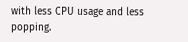with less CPU usage and less popping.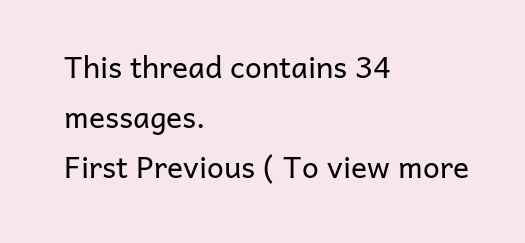This thread contains 34 messages.
First Previous ( To view more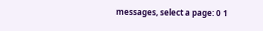messages, select a page: 0 1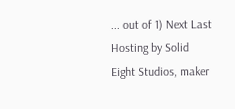... out of 1) Next Last
Hosting by Solid Eight Studios, maker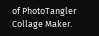of PhotoTangler Collage Maker.